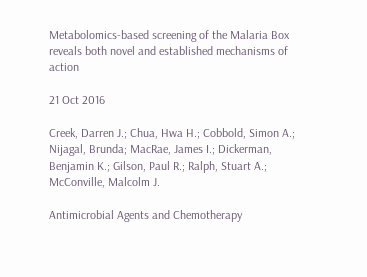Metabolomics-based screening of the Malaria Box reveals both novel and established mechanisms of action

21 Oct 2016

Creek, Darren J.; Chua, Hwa H.; Cobbold, Simon A.; Nijagal, Brunda; MacRae, James I.; Dickerman, Benjamin K.; Gilson, Paul R.; Ralph, Stuart A.; McConville, Malcolm J.

Antimicrobial Agents and Chemotherapy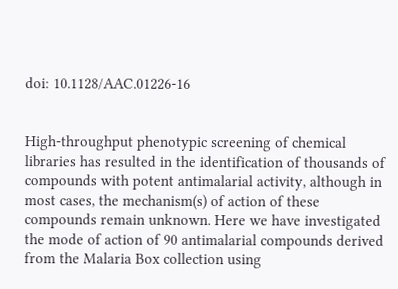doi: 10.1128/AAC.01226-16


High-throughput phenotypic screening of chemical libraries has resulted in the identification of thousands of compounds with potent antimalarial activity, although in most cases, the mechanism(s) of action of these compounds remain unknown. Here we have investigated the mode of action of 90 antimalarial compounds derived from the Malaria Box collection using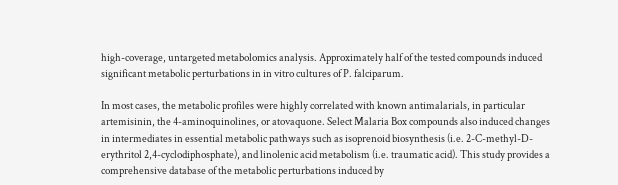high-coverage, untargeted metabolomics analysis. Approximately half of the tested compounds induced significant metabolic perturbations in in vitro cultures of P. falciparum.

In most cases, the metabolic profiles were highly correlated with known antimalarials, in particular artemisinin, the 4-aminoquinolines, or atovaquone. Select Malaria Box compounds also induced changes in intermediates in essential metabolic pathways such as isoprenoid biosynthesis (i.e. 2-C-methyl-D-erythritol 2,4-cyclodiphosphate), and linolenic acid metabolism (i.e. traumatic acid). This study provides a comprehensive database of the metabolic perturbations induced by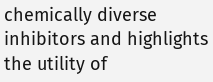chemically diverse inhibitors and highlights the utility of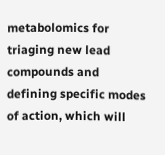metabolomics for triaging new lead compounds and defining specific modes of action, which will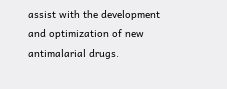assist with the development and optimization of new antimalarial drugs.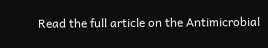Read the full article on the Antimicrobial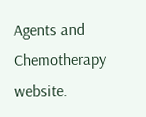Agents and Chemotherapy website.